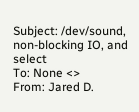Subject: /dev/sound, non-blocking IO, and select
To: None <>
From: Jared D.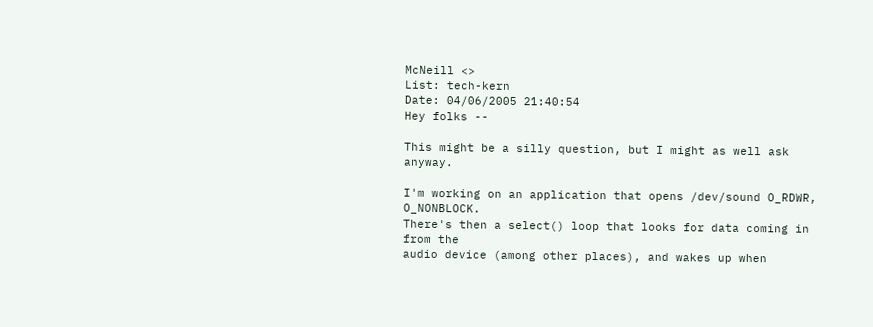McNeill <>
List: tech-kern
Date: 04/06/2005 21:40:54
Hey folks --

This might be a silly question, but I might as well ask anyway.

I'm working on an application that opens /dev/sound O_RDWR, O_NONBLOCK.
There's then a select() loop that looks for data coming in from the
audio device (among other places), and wakes up when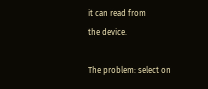it can read from
the device.

The problem: select on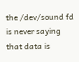the /dev/sound fd is never saying that data is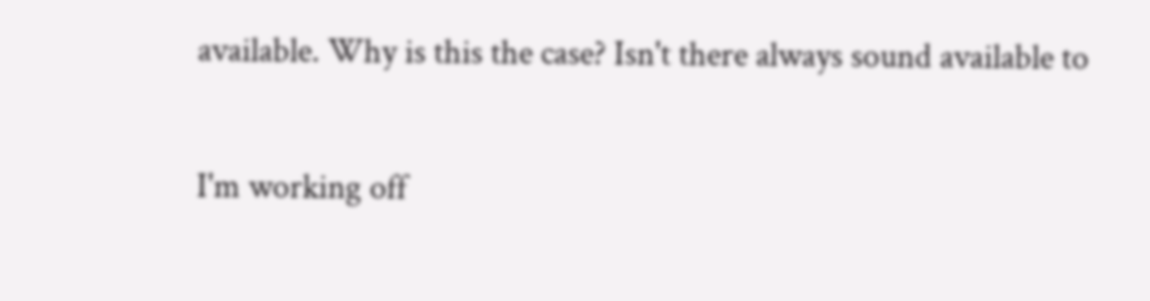available. Why is this the case? Isn't there always sound available to

I'm working off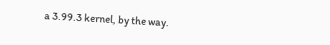a 3.99.3 kernel, by the way.